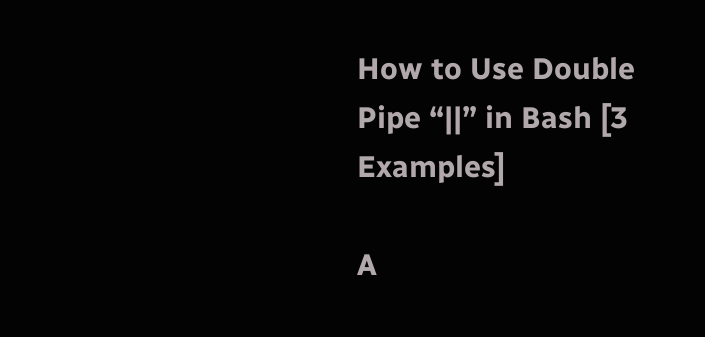How to Use Double Pipe “||” in Bash [3 Examples]

A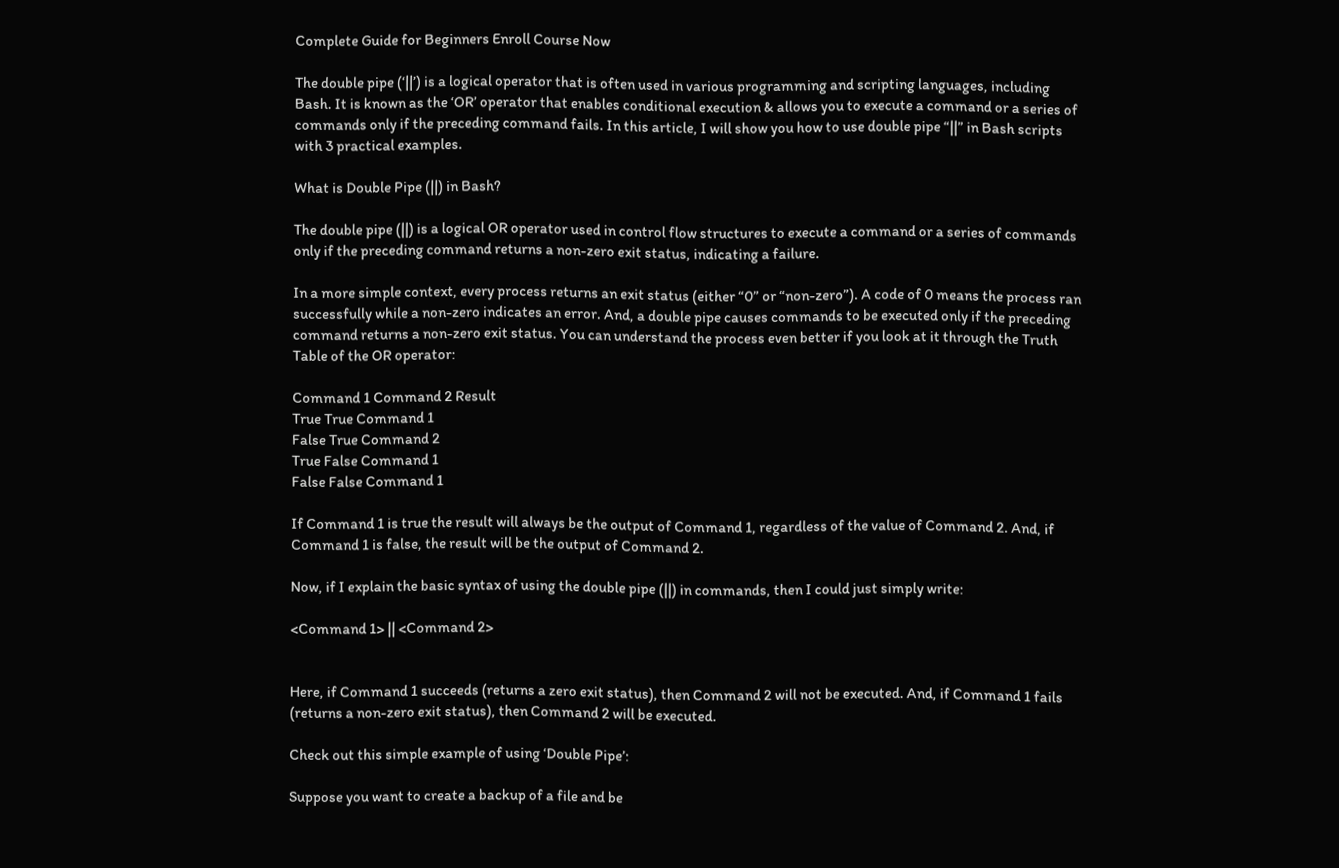Complete Guide for Beginners Enroll Course Now

The double pipe (‘||’) is a logical operator that is often used in various programming and scripting languages, including Bash. It is known as the ‘OR’ operator that enables conditional execution & allows you to execute a command or a series of commands only if the preceding command fails. In this article, I will show you how to use double pipe “||” in Bash scripts with 3 practical examples.

What is Double Pipe (||) in Bash?

The double pipe (||) is a logical OR operator used in control flow structures to execute a command or a series of commands only if the preceding command returns a non-zero exit status, indicating a failure.

In a more simple context, every process returns an exit status (either “0” or “non-zero”). A code of 0 means the process ran successfully while a non-zero indicates an error. And, a double pipe causes commands to be executed only if the preceding command returns a non-zero exit status. You can understand the process even better if you look at it through the Truth Table of the OR operator:

Command 1 Command 2 Result
True True Command 1
False True Command 2
True False Command 1
False False Command 1

If Command 1 is true the result will always be the output of Command 1, regardless of the value of Command 2. And, if Command 1 is false, the result will be the output of Command 2.

Now, if I explain the basic syntax of using the double pipe (||) in commands, then I could just simply write:

<Command 1> || <Command 2>


Here, if Command 1 succeeds (returns a zero exit status), then Command 2 will not be executed. And, if Command 1 fails (returns a non-zero exit status), then Command 2 will be executed.

Check out this simple example of using ‘Double Pipe’:

Suppose you want to create a backup of a file and be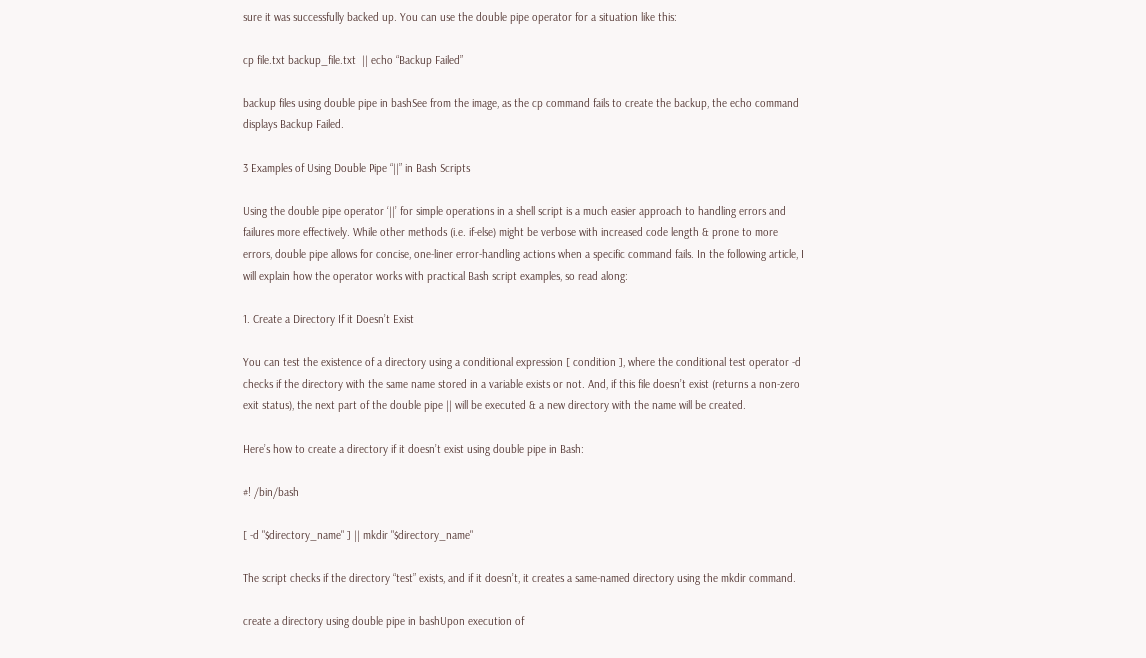sure it was successfully backed up. You can use the double pipe operator for a situation like this:

cp file.txt backup_file.txt  || echo “Backup Failed”

backup files using double pipe in bashSee from the image, as the cp command fails to create the backup, the echo command displays Backup Failed.

3 Examples of Using Double Pipe “||” in Bash Scripts

Using the double pipe operator ‘||’ for simple operations in a shell script is a much easier approach to handling errors and failures more effectively. While other methods (i.e. if-else) might be verbose with increased code length & prone to more errors, double pipe allows for concise, one-liner error-handling actions when a specific command fails. In the following article, I will explain how the operator works with practical Bash script examples, so read along:

1. Create a Directory If it Doesn’t Exist

You can test the existence of a directory using a conditional expression [ condition ], where the conditional test operator -d checks if the directory with the same name stored in a variable exists or not. And, if this file doesn’t exist (returns a non-zero exit status), the next part of the double pipe || will be executed & a new directory with the name will be created.

Here’s how to create a directory if it doesn’t exist using double pipe in Bash:

#! /bin/bash

[ -d "$directory_name" ] || mkdir "$directory_name"

The script checks if the directory “test” exists, and if it doesn’t, it creates a same-named directory using the mkdir command.

create a directory using double pipe in bashUpon execution of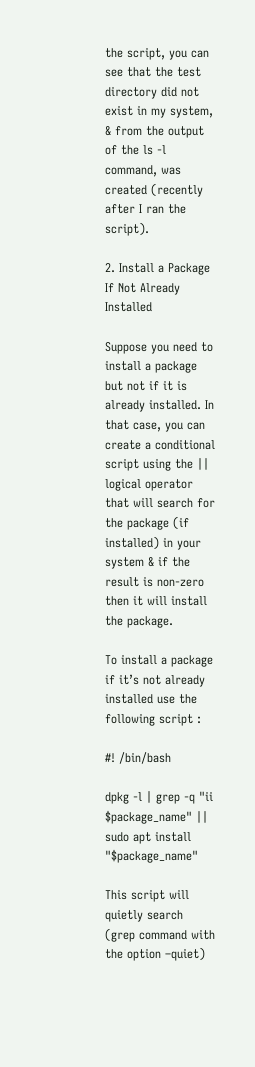the script, you can see that the test directory did not exist in my system, & from the output of the ls -l command, was created (recently after I ran the script).

2. Install a Package If Not Already Installed

Suppose you need to install a package but not if it is already installed. In that case, you can create a conditional script using the || logical operator that will search for the package (if installed) in your system & if the result is non-zero then it will install the package.

To install a package if it’s not already installed use the following script :

#! /bin/bash

dpkg -l | grep -q "ii  $package_name" || sudo apt install "$package_name"

This script will quietly search (grep command with the option –quiet)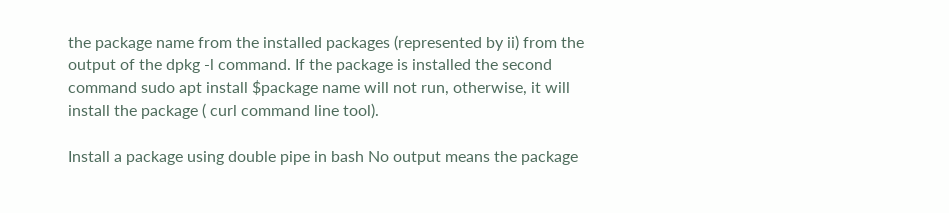the package name from the installed packages (represented by ii) from the output of the dpkg -l command. If the package is installed the second command sudo apt install $package name will not run, otherwise, it will install the package ( curl command line tool).

Install a package using double pipe in bash No output means the package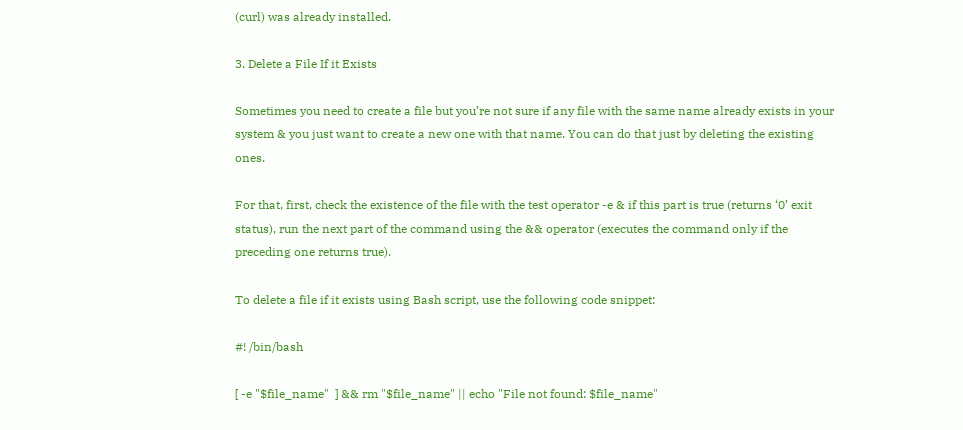(curl) was already installed.

3. Delete a File If it Exists

Sometimes you need to create a file but you’re not sure if any file with the same name already exists in your system & you just want to create a new one with that name. You can do that just by deleting the existing ones.

For that, first, check the existence of the file with the test operator -e & if this part is true (returns ‘0’ exit status), run the next part of the command using the && operator (executes the command only if the preceding one returns true).

To delete a file if it exists using Bash script, use the following code snippet:

#! /bin/bash

[ -e "$file_name"  ] && rm "$file_name" || echo "File not found: $file_name"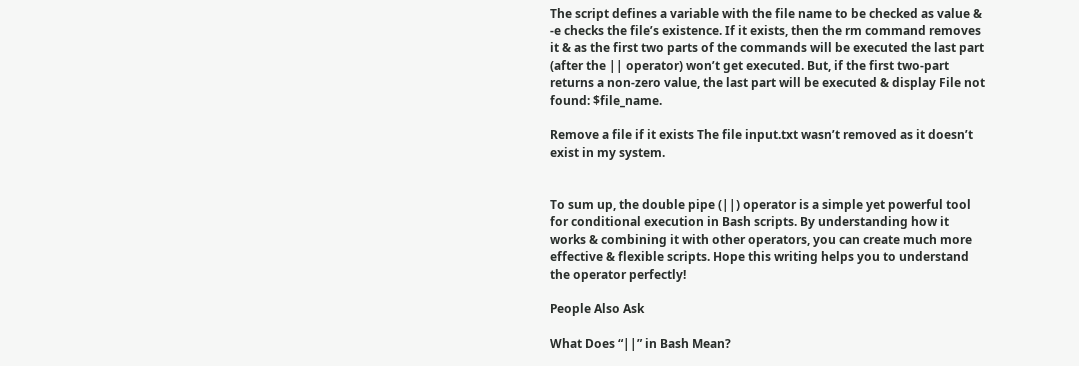The script defines a variable with the file name to be checked as value & -e checks the file’s existence. If it exists, then the rm command removes it & as the first two parts of the commands will be executed the last part (after the || operator) won’t get executed. But, if the first two-part returns a non-zero value, the last part will be executed & display File not found: $file_name.

Remove a file if it exists The file input.txt wasn’t removed as it doesn’t exist in my system.


To sum up, the double pipe (||) operator is a simple yet powerful tool for conditional execution in Bash scripts. By understanding how it works & combining it with other operators, you can create much more effective & flexible scripts. Hope this writing helps you to understand the operator perfectly!

People Also Ask

What Does “||” in Bash Mean?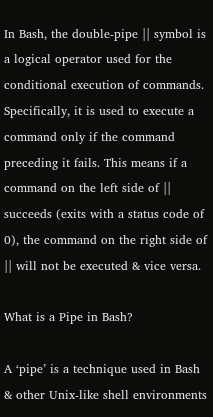In Bash, the double-pipe || symbol is a logical operator used for the conditional execution of commands. Specifically, it is used to execute a command only if the command preceding it fails. This means if a command on the left side of || succeeds (exits with a status code of 0), the command on the right side of || will not be executed & vice versa.

What is a Pipe in Bash?

A ‘pipe’ is a technique used in Bash & other Unix-like shell environments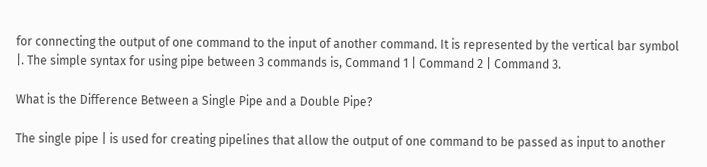for connecting the output of one command to the input of another command. It is represented by the vertical bar symbol |. The simple syntax for using pipe between 3 commands is, Command 1 | Command 2 | Command 3.

What is the Difference Between a Single Pipe and a Double Pipe?

The single pipe | is used for creating pipelines that allow the output of one command to be passed as input to another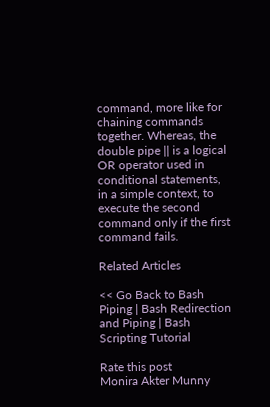command, more like for chaining commands together. Whereas, the double pipe || is a logical OR operator used in conditional statements, in a simple context, to execute the second command only if the first command fails.

Related Articles

<< Go Back to Bash Piping | Bash Redirection and Piping | Bash Scripting Tutorial

Rate this post
Monira Akter Munny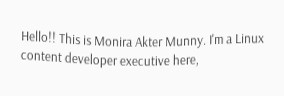Hello!! This is Monira Akter Munny. I'm a Linux content developer executive here,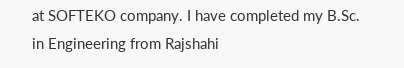at SOFTEKO company. I have completed my B.Sc. in Engineering from Rajshahi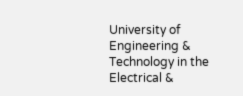University of Engineering & Technology in the Electrical &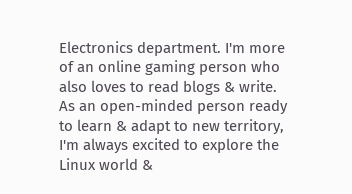Electronics department. I'm more of an online gaming person who also loves to read blogs & write. As an open-minded person ready to learn & adapt to new territory, I'm always excited to explore the Linux world &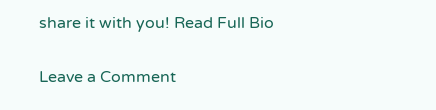share it with you! Read Full Bio

Leave a Comment